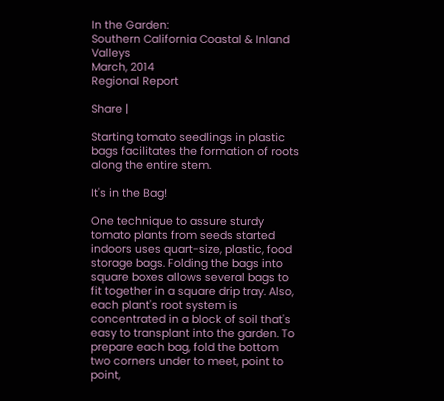In the Garden:
Southern California Coastal & Inland Valleys
March, 2014
Regional Report

Share |

Starting tomato seedlings in plastic bags facilitates the formation of roots along the entire stem.

It's in the Bag!

One technique to assure sturdy tomato plants from seeds started indoors uses quart-size, plastic, food storage bags. Folding the bags into square boxes allows several bags to fit together in a square drip tray. Also, each plant's root system is concentrated in a block of soil that's easy to transplant into the garden. To prepare each bag, fold the bottom two corners under to meet, point to point,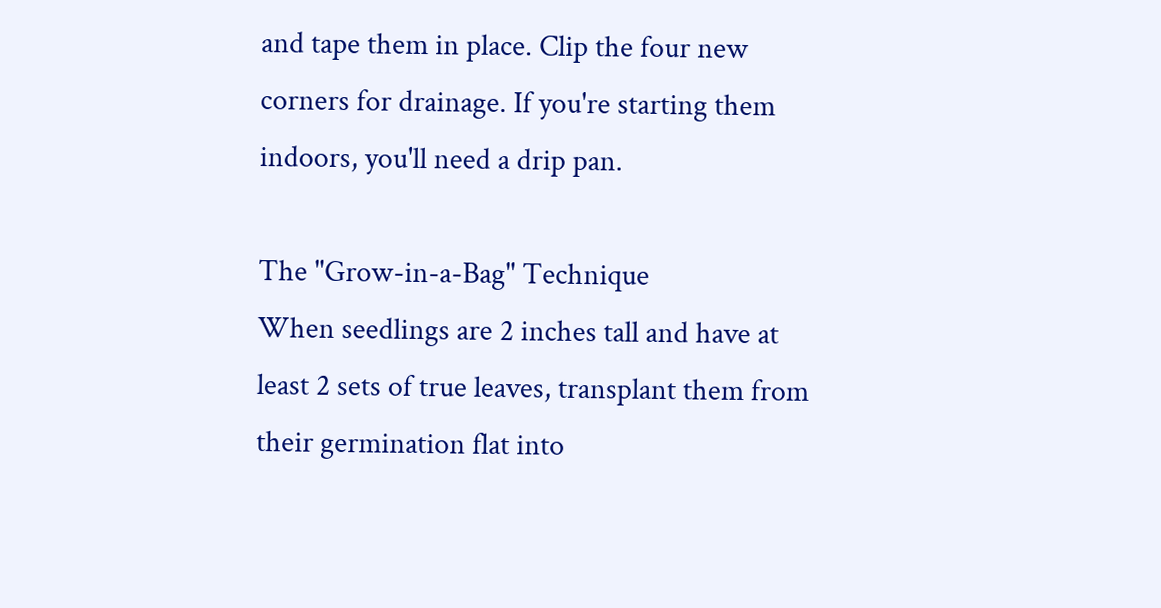and tape them in place. Clip the four new corners for drainage. If you're starting them indoors, you'll need a drip pan.

The "Grow-in-a-Bag" Technique
When seedlings are 2 inches tall and have at least 2 sets of true leaves, transplant them from their germination flat into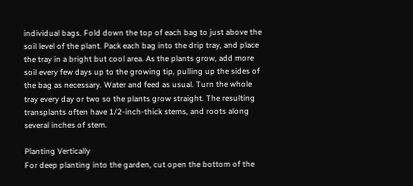individual bags. Fold down the top of each bag to just above the soil level of the plant. Pack each bag into the drip tray, and place the tray in a bright but cool area. As the plants grow, add more soil every few days up to the growing tip, pulling up the sides of the bag as necessary. Water and feed as usual. Turn the whole tray every day or two so the plants grow straight. The resulting transplants often have 1/2-inch-thick stems, and roots along several inches of stem.

Planting Vertically
For deep planting into the garden, cut open the bottom of the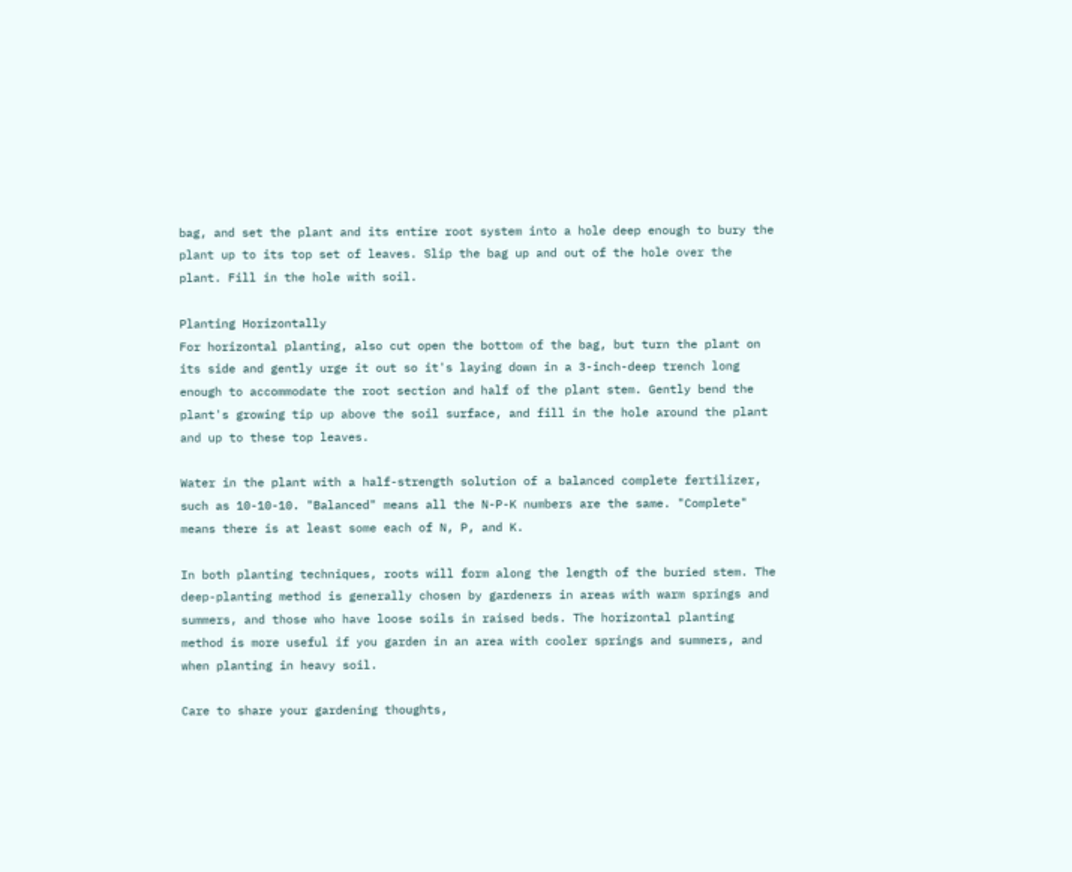bag, and set the plant and its entire root system into a hole deep enough to bury the plant up to its top set of leaves. Slip the bag up and out of the hole over the plant. Fill in the hole with soil.

Planting Horizontally
For horizontal planting, also cut open the bottom of the bag, but turn the plant on its side and gently urge it out so it's laying down in a 3-inch-deep trench long enough to accommodate the root section and half of the plant stem. Gently bend the plant's growing tip up above the soil surface, and fill in the hole around the plant and up to these top leaves.

Water in the plant with a half-strength solution of a balanced complete fertilizer, such as 10-10-10. "Balanced" means all the N-P-K numbers are the same. "Complete" means there is at least some each of N, P, and K.

In both planting techniques, roots will form along the length of the buried stem. The deep-planting method is generally chosen by gardeners in areas with warm springs and summers, and those who have loose soils in raised beds. The horizontal planting method is more useful if you garden in an area with cooler springs and summers, and when planting in heavy soil.

Care to share your gardening thoughts,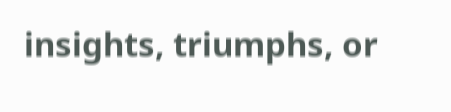insights, triumphs, or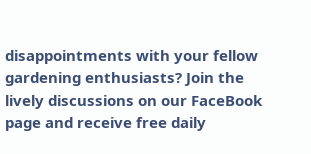disappointments with your fellow gardening enthusiasts? Join the lively discussions on our FaceBook page and receive free daily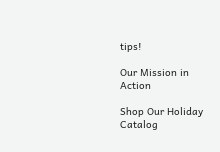tips!

Our Mission in Action

Shop Our Holiday Catalog